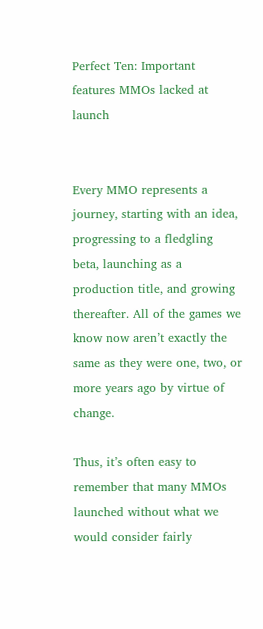Perfect Ten: Important features MMOs lacked at launch


Every MMO represents a journey, starting with an idea, progressing to a fledgling beta, launching as a production title, and growing thereafter. All of the games we know now aren’t exactly the same as they were one, two, or more years ago by virtue of change.

Thus, it’s often easy to remember that many MMOs launched without what we would consider fairly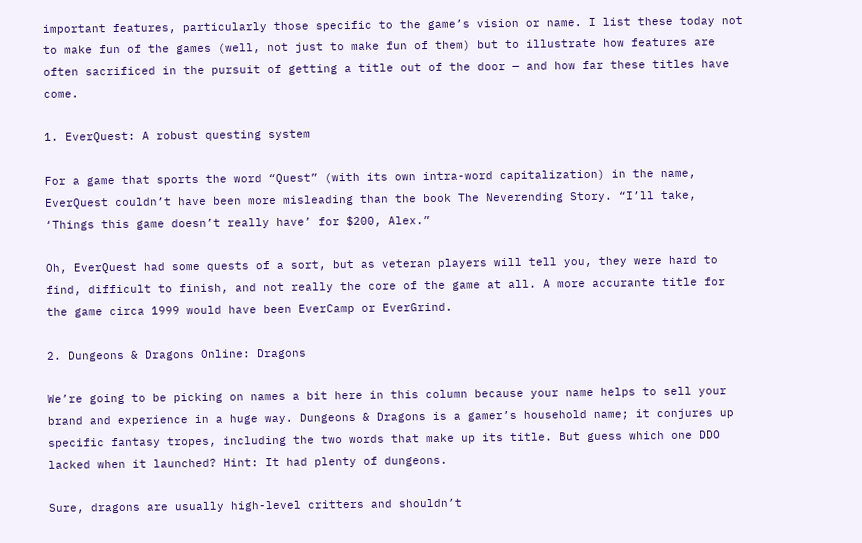important features, particularly those specific to the game’s vision or name. I list these today not to make fun of the games (well, not just to make fun of them) but to illustrate how features are often sacrificed in the pursuit of getting a title out of the door — and how far these titles have come.

1. EverQuest: A robust questing system

For a game that sports the word “Quest” (with its own intra-word capitalization) in the name, EverQuest couldn’t have been more misleading than the book The Neverending Story. “I’ll take, ‘Things this game doesn’t really have’ for $200, Alex.”

Oh, EverQuest had some quests of a sort, but as veteran players will tell you, they were hard to find, difficult to finish, and not really the core of the game at all. A more accurante title for the game circa 1999 would have been EverCamp or EverGrind.

2. Dungeons & Dragons Online: Dragons

We’re going to be picking on names a bit here in this column because your name helps to sell your brand and experience in a huge way. Dungeons & Dragons is a gamer’s household name; it conjures up specific fantasy tropes, including the two words that make up its title. But guess which one DDO lacked when it launched? Hint: It had plenty of dungeons.

Sure, dragons are usually high-level critters and shouldn’t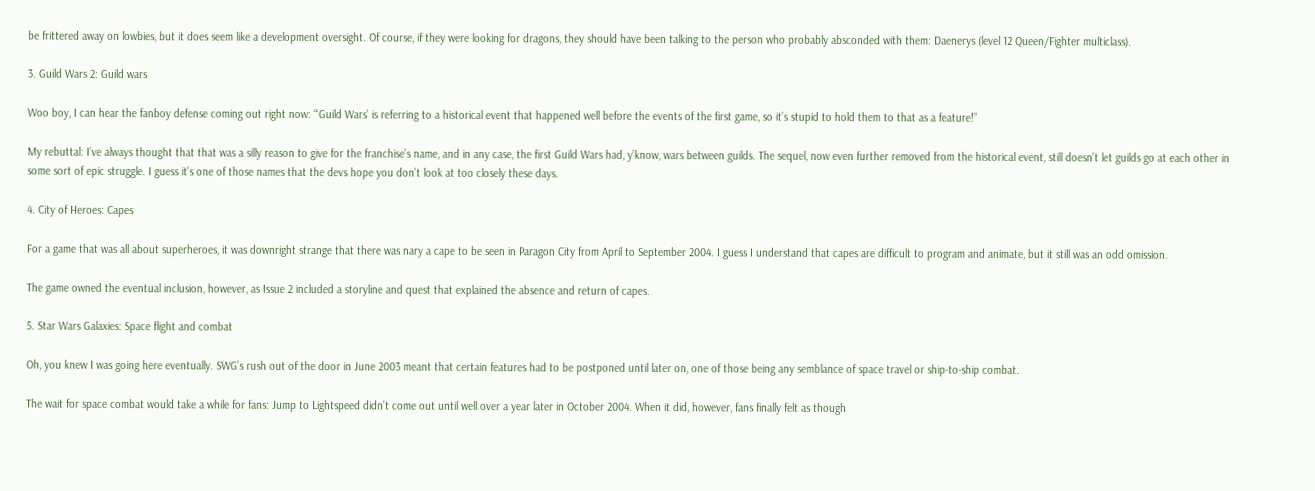be frittered away on lowbies, but it does seem like a development oversight. Of course, if they were looking for dragons, they should have been talking to the person who probably absconded with them: Daenerys (level 12 Queen/Fighter multiclass).

3. Guild Wars 2: Guild wars

Woo boy, I can hear the fanboy defense coming out right now: “‘Guild Wars’ is referring to a historical event that happened well before the events of the first game, so it’s stupid to hold them to that as a feature!”

My rebuttal: I’ve always thought that that was a silly reason to give for the franchise’s name, and in any case, the first Guild Wars had, y’know, wars between guilds. The sequel, now even further removed from the historical event, still doesn’t let guilds go at each other in some sort of epic struggle. I guess it’s one of those names that the devs hope you don’t look at too closely these days.

4. City of Heroes: Capes

For a game that was all about superheroes, it was downright strange that there was nary a cape to be seen in Paragon City from April to September 2004. I guess I understand that capes are difficult to program and animate, but it still was an odd omission.

The game owned the eventual inclusion, however, as Issue 2 included a storyline and quest that explained the absence and return of capes.

5. Star Wars Galaxies: Space flight and combat

Oh, you knew I was going here eventually. SWG’s rush out of the door in June 2003 meant that certain features had to be postponed until later on, one of those being any semblance of space travel or ship-to-ship combat.

The wait for space combat would take a while for fans: Jump to Lightspeed didn’t come out until well over a year later in October 2004. When it did, however, fans finally felt as though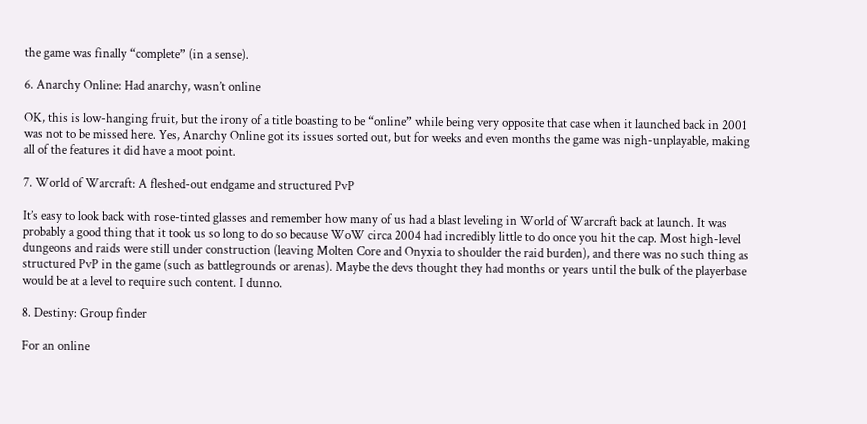the game was finally “complete” (in a sense).

6. Anarchy Online: Had anarchy, wasn’t online

OK, this is low-hanging fruit, but the irony of a title boasting to be “online” while being very opposite that case when it launched back in 2001 was not to be missed here. Yes, Anarchy Online got its issues sorted out, but for weeks and even months the game was nigh-unplayable, making all of the features it did have a moot point.

7. World of Warcraft: A fleshed-out endgame and structured PvP

It’s easy to look back with rose-tinted glasses and remember how many of us had a blast leveling in World of Warcraft back at launch. It was probably a good thing that it took us so long to do so because WoW circa 2004 had incredibly little to do once you hit the cap. Most high-level dungeons and raids were still under construction (leaving Molten Core and Onyxia to shoulder the raid burden), and there was no such thing as structured PvP in the game (such as battlegrounds or arenas). Maybe the devs thought they had months or years until the bulk of the playerbase would be at a level to require such content. I dunno.

8. Destiny: Group finder

For an online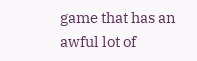game that has an awful lot of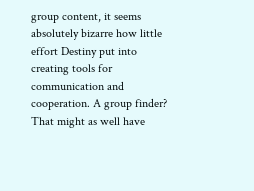group content, it seems absolutely bizarre how little effort Destiny put into creating tools for communication and cooperation. A group finder? That might as well have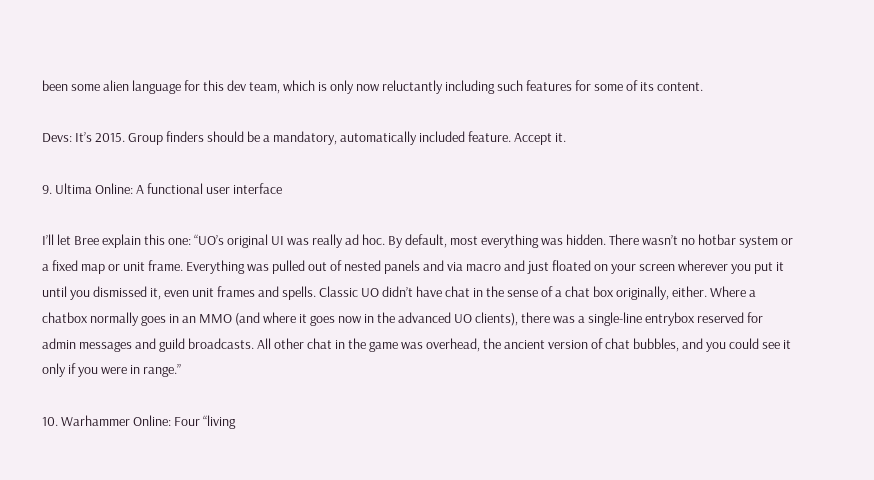been some alien language for this dev team, which is only now reluctantly including such features for some of its content.

Devs: It’s 2015. Group finders should be a mandatory, automatically included feature. Accept it.

9. Ultima Online: A functional user interface

I’ll let Bree explain this one: “UO’s original UI was really ad hoc. By default, most everything was hidden. There wasn’t no hotbar system or a fixed map or unit frame. Everything was pulled out of nested panels and via macro and just floated on your screen wherever you put it until you dismissed it, even unit frames and spells. Classic UO didn’t have chat in the sense of a chat box originally, either. Where a chatbox normally goes in an MMO (and where it goes now in the advanced UO clients), there was a single-line entrybox reserved for admin messages and guild broadcasts. All other chat in the game was overhead, the ancient version of chat bubbles, and you could see it only if you were in range.”

10. Warhammer Online: Four “living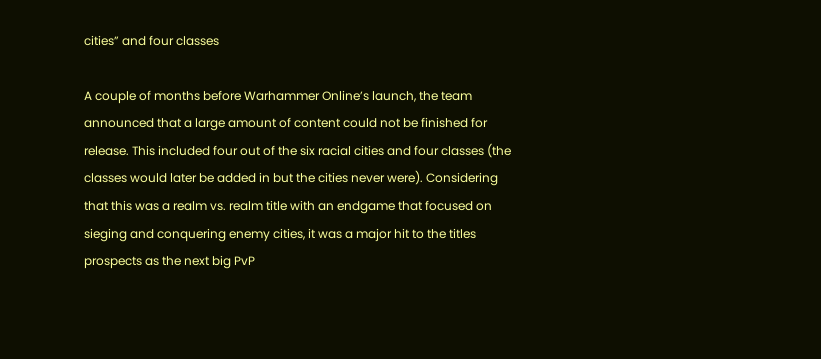cities” and four classes

A couple of months before Warhammer Online’s launch, the team announced that a large amount of content could not be finished for release. This included four out of the six racial cities and four classes (the classes would later be added in but the cities never were). Considering that this was a realm vs. realm title with an endgame that focused on sieging and conquering enemy cities, it was a major hit to the titles prospects as the next big PvP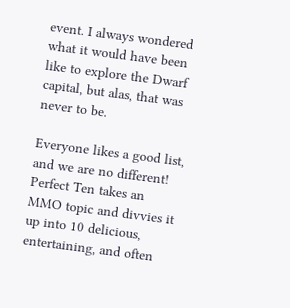event. I always wondered what it would have been like to explore the Dwarf capital, but alas, that was never to be.

Everyone likes a good list, and we are no different! Perfect Ten takes an MMO topic and divvies it up into 10 delicious, entertaining, and often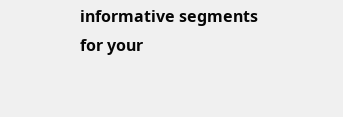informative segments for your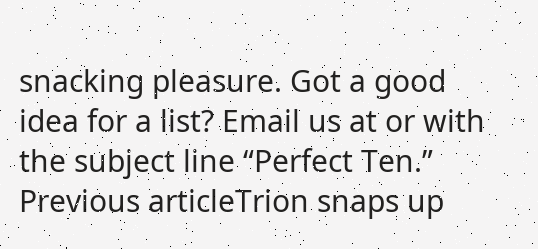snacking pleasure. Got a good idea for a list? Email us at or with the subject line “Perfect Ten.”
Previous articleTrion snaps up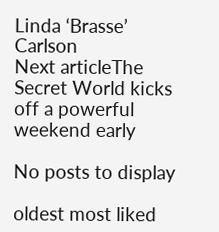Linda ‘Brasse’ Carlson
Next articleThe Secret World kicks off a powerful weekend early

No posts to display

oldest most liked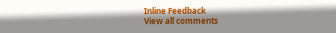Inline Feedback
View all comments